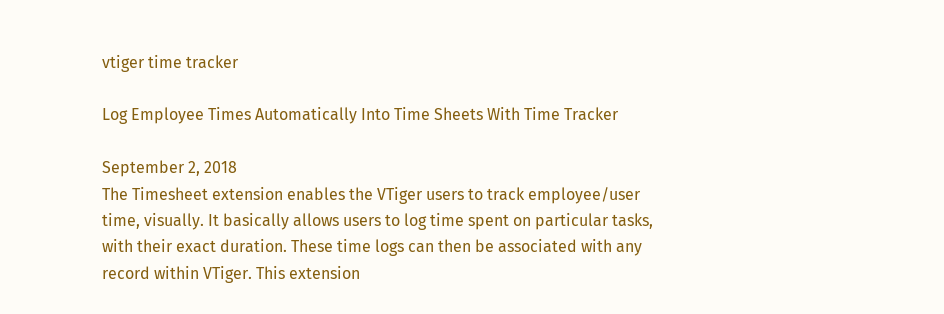vtiger time tracker

Log Employee Times Automatically Into Time Sheets With Time Tracker

September 2, 2018
The Timesheet extension enables the VTiger users to track employee/user time, visually. It basically allows users to log time spent on particular tasks, with their exact duration. These time logs can then be associated with any record within VTiger. This extension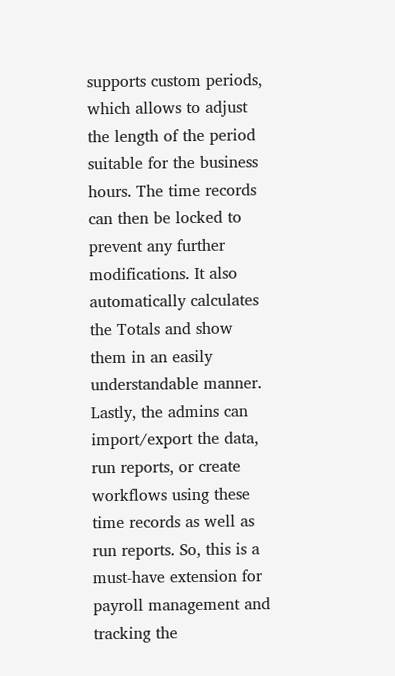supports custom periods, which allows to adjust the length of the period suitable for the business hours. The time records can then be locked to prevent any further modifications. It also automatically calculates the Totals and show them in an easily understandable manner. Lastly, the admins can import/export the data, run reports, or create workflows using these time records as well as run reports. So, this is a must-have extension for payroll management and tracking the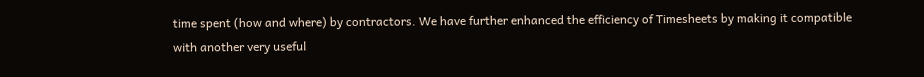time spent (how and where) by contractors. We have further enhanced the efficiency of Timesheets by making it compatible with another very useful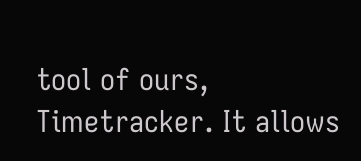tool of ours, Timetracker. It allows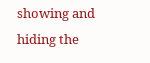showing and hiding the